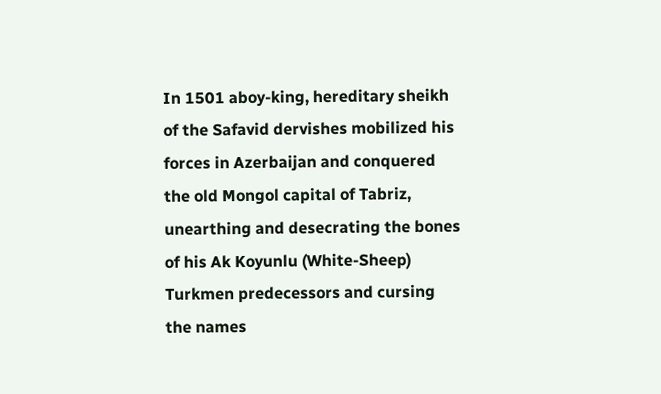In 1501 aboy-king, hereditary sheikh of the Safavid dervishes mobilized his forces in Azerbaijan and conquered the old Mongol capital of Tabriz, unearthing and desecrating the bones of his Ak Koyunlu (White-Sheep) Turkmen predecessors and cursing the names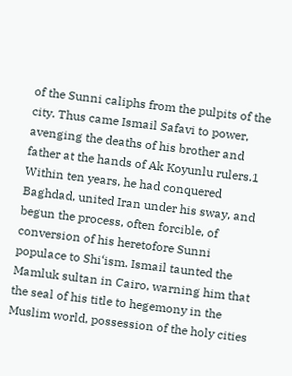of the Sunni caliphs from the pulpits of the city. Thus came Ismail Safavi to power, avenging the deaths of his brother and father at the hands of Ak Koyunlu rulers.1 Within ten years, he had conquered Baghdad, united Iran under his sway, and begun the process, often forcible, of conversion of his heretofore Sunni populace to Shi‘ism. Ismail taunted the Mamluk sultan in Cairo, warning him that the seal of his title to hegemony in the Muslim world, possession of the holy cities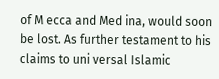of M ecca and Med ina, would soon be lost. As further testament to his claims to uni versal Islamic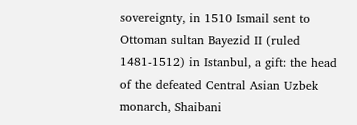sovereignty, in 1510 Ismail sent to Ottoman sultan Bayezid II (ruled 1481-1512) in Istanbul, a gift: the head of the defeated Central Asian Uzbek monarch, Shaibani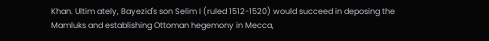Khan. Ultim ately, Bayezid's son Selim I (ruled 1512-1520) would succeed in deposing the Mamluks and establishing Ottoman hegemony in Mecca,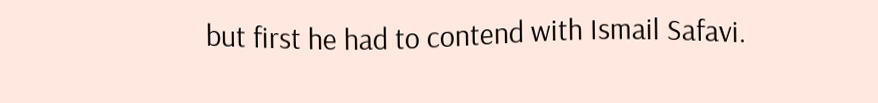but first he had to contend with Ismail Safavi.